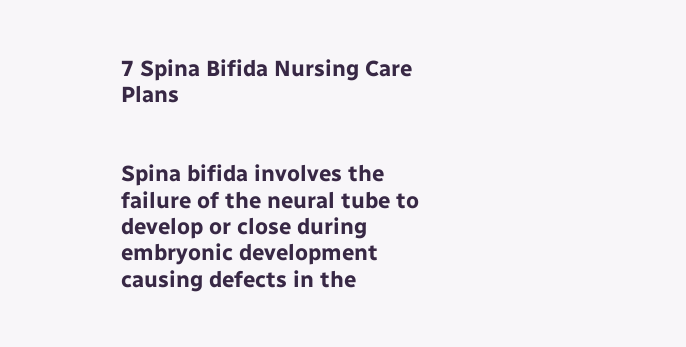7 Spina Bifida Nursing Care Plans


Spina bifida involves the failure of the neural tube to develop or close during embryonic development causing defects in the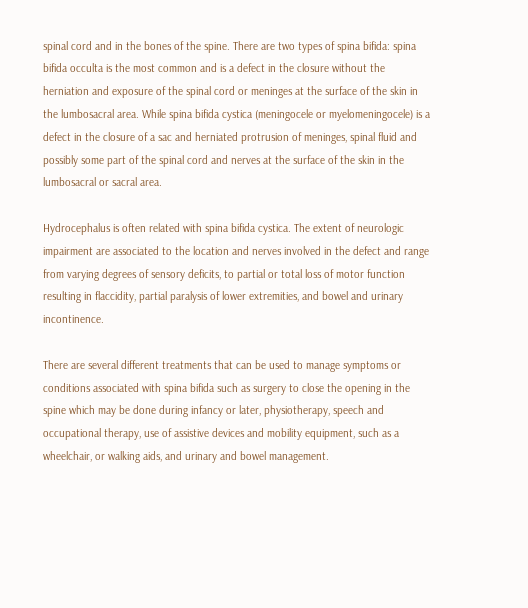spinal cord and in the bones of the spine. There are two types of spina bifida: spina bifida occulta is the most common and is a defect in the closure without the herniation and exposure of the spinal cord or meninges at the surface of the skin in the lumbosacral area. While spina bifida cystica (meningocele or myelomeningocele) is a defect in the closure of a sac and herniated protrusion of meninges, spinal fluid and possibly some part of the spinal cord and nerves at the surface of the skin in the lumbosacral or sacral area.

Hydrocephalus is often related with spina bifida cystica. The extent of neurologic impairment are associated to the location and nerves involved in the defect and range from varying degrees of sensory deficits, to partial or total loss of motor function resulting in flaccidity, partial paralysis of lower extremities, and bowel and urinary incontinence.

There are several different treatments that can be used to manage symptoms or conditions associated with spina bifida such as surgery to close the opening in the spine which may be done during infancy or later, physiotherapy, speech and occupational therapy, use of assistive devices and mobility equipment, such as a wheelchair, or walking aids, and urinary and bowel management.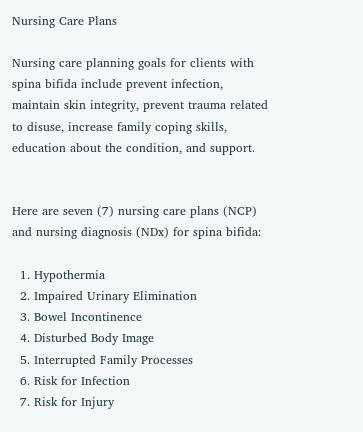Nursing Care Plans

Nursing care planning goals for clients with spina bifida include prevent infection, maintain skin integrity, prevent trauma related to disuse, increase family coping skills, education about the condition, and support.


Here are seven (7) nursing care plans (NCP) and nursing diagnosis (NDx) for spina bifida:

  1. Hypothermia
  2. Impaired Urinary Elimination
  3. Bowel Incontinence
  4. Disturbed Body Image
  5. Interrupted Family Processes
  6. Risk for Infection
  7. Risk for Injury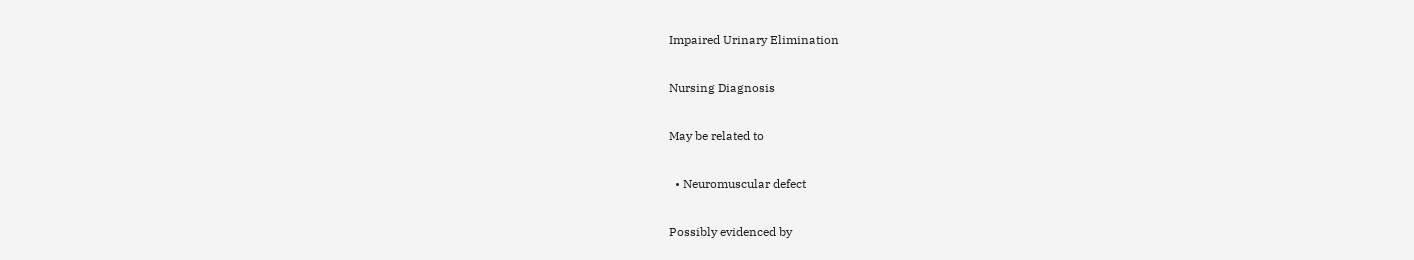Impaired Urinary Elimination

Nursing Diagnosis

May be related to

  • Neuromuscular defect

Possibly evidenced by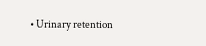• Urinary retention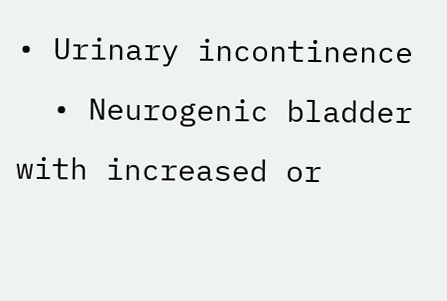• Urinary incontinence
  • Neurogenic bladder with increased or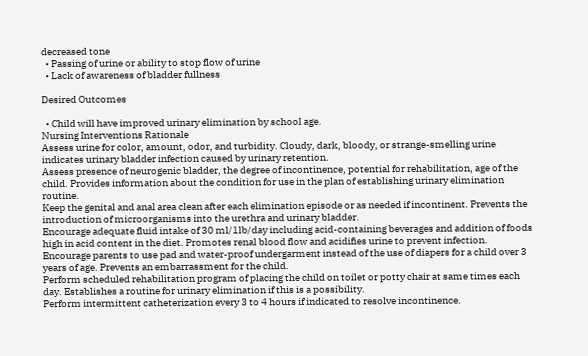decreased tone
  • Passing of urine or ability to stop flow of urine
  • Lack of awareness of bladder fullness

Desired Outcomes

  • Child will have improved urinary elimination by school age.
Nursing Interventions Rationale
Assess urine for color, amount, odor, and turbidity. Cloudy, dark, bloody, or strange-smelling urine indicates urinary bladder infection caused by urinary retention.
Assess presence of neurogenic bladder, the degree of incontinence, potential for rehabilitation, age of the child. Provides information about the condition for use in the plan of establishing urinary elimination routine.
Keep the genital and anal area clean after each elimination episode or as needed if incontinent. Prevents the introduction of microorganisms into the urethra and urinary bladder.
Encourage adequate fluid intake of 30 ml/1lb/day including acid-containing beverages and addition of foods high in acid content in the diet. Promotes renal blood flow and acidifies urine to prevent infection.
Encourage parents to use pad and water-proof undergarment instead of the use of diapers for a child over 3 years of age. Prevents an embarrassment for the child.
Perform scheduled rehabilitation program of placing the child on toilet or potty chair at same times each day. Establishes a routine for urinary elimination if this is a possibility.
Perform intermittent catheterization every 3 to 4 hours if indicated to resolve incontinence.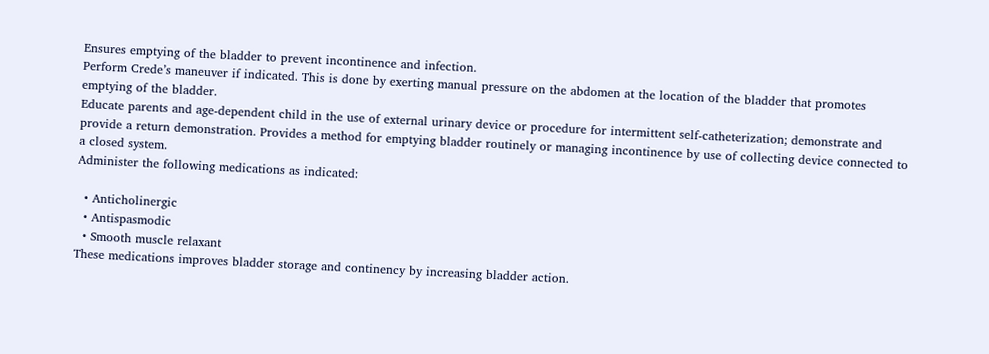Ensures emptying of the bladder to prevent incontinence and infection.
Perform Crede’s maneuver if indicated. This is done by exerting manual pressure on the abdomen at the location of the bladder that promotes emptying of the bladder.
Educate parents and age-dependent child in the use of external urinary device or procedure for intermittent self-catheterization; demonstrate and provide a return demonstration. Provides a method for emptying bladder routinely or managing incontinence by use of collecting device connected to a closed system.
Administer the following medications as indicated:

  • Anticholinergic
  • Antispasmodic
  • Smooth muscle relaxant
These medications improves bladder storage and continency by increasing bladder action.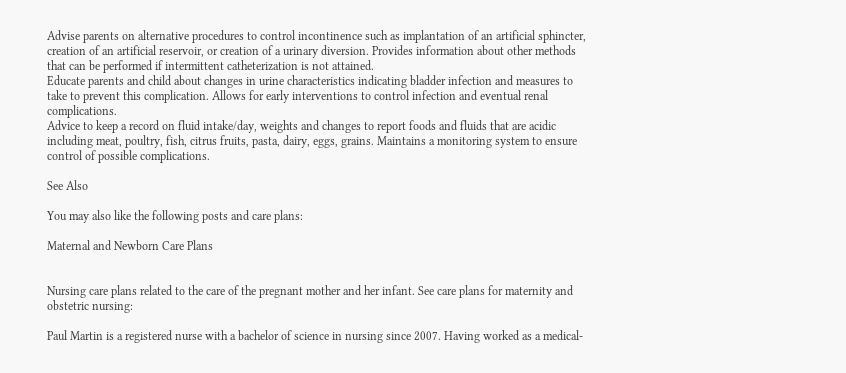Advise parents on alternative procedures to control incontinence such as implantation of an artificial sphincter, creation of an artificial reservoir, or creation of a urinary diversion. Provides information about other methods that can be performed if intermittent catheterization is not attained.
Educate parents and child about changes in urine characteristics indicating bladder infection and measures to take to prevent this complication. Allows for early interventions to control infection and eventual renal complications.
Advice to keep a record on fluid intake/day, weights and changes to report foods and fluids that are acidic including meat, poultry, fish, citrus fruits, pasta, dairy, eggs, grains. Maintains a monitoring system to ensure control of possible complications.

See Also

You may also like the following posts and care plans:

Maternal and Newborn Care Plans


Nursing care plans related to the care of the pregnant mother and her infant. See care plans for maternity and obstetric nursing:

Paul Martin is a registered nurse with a bachelor of science in nursing since 2007. Having worked as a medical-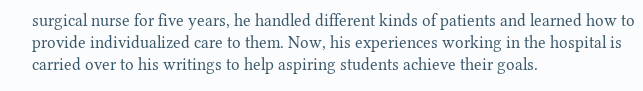surgical nurse for five years, he handled different kinds of patients and learned how to provide individualized care to them. Now, his experiences working in the hospital is carried over to his writings to help aspiring students achieve their goals.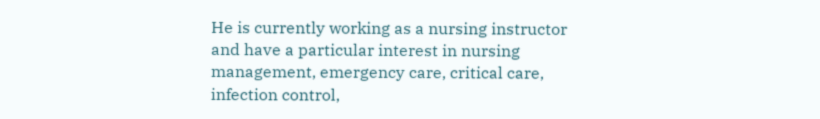He is currently working as a nursing instructor and have a particular interest in nursing management, emergency care, critical care, infection control,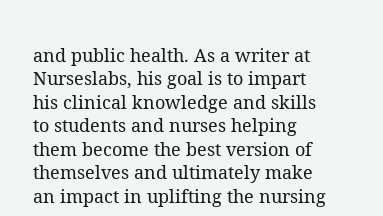and public health. As a writer at Nurseslabs, his goal is to impart his clinical knowledge and skills to students and nurses helping them become the best version of themselves and ultimately make an impact in uplifting the nursing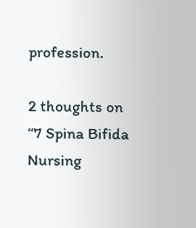profession.

2 thoughts on “7 Spina Bifida Nursing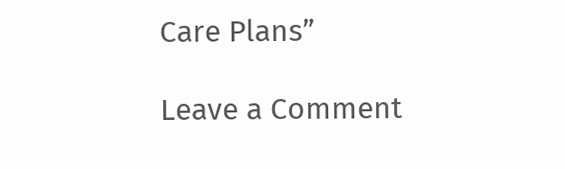Care Plans”

Leave a Comment